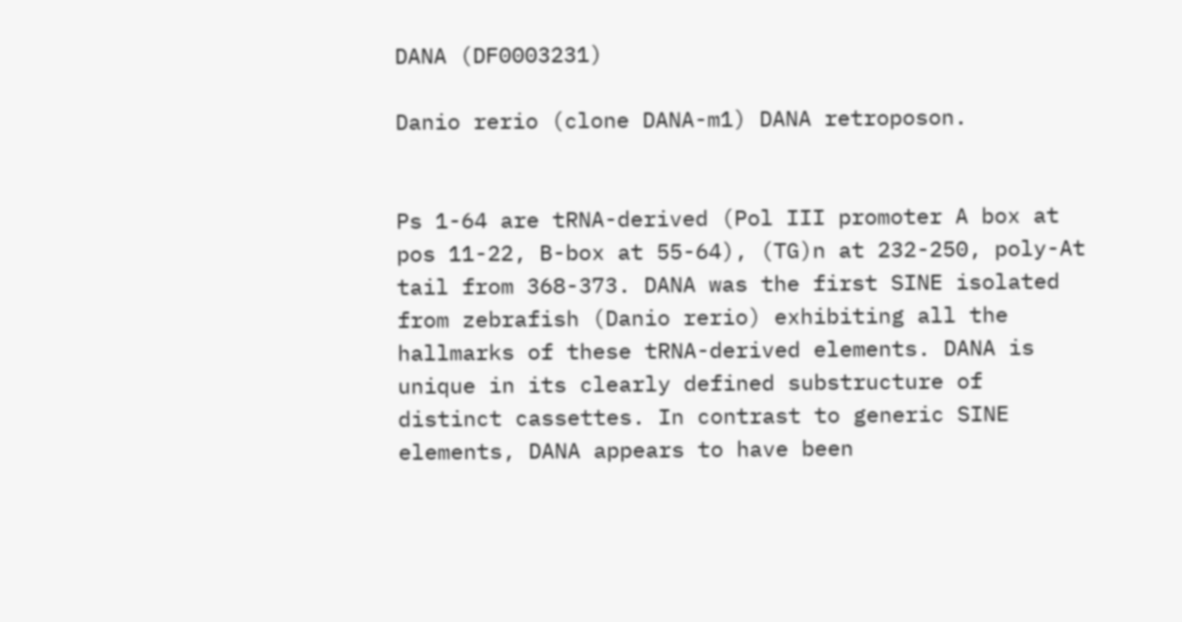DANA (DF0003231)

Danio rerio (clone DANA-m1) DANA retroposon.


Ps 1-64 are tRNA-derived (Pol III promoter A box at pos 11-22, B-box at 55-64), (TG)n at 232-250, poly-At tail from 368-373. DANA was the first SINE isolated from zebrafish (Danio rerio) exhibiting all the hallmarks of these tRNA-derived elements. DANA is unique in its clearly defined substructure of distinct cassettes. In contrast to generic SINE elements, DANA appears to have been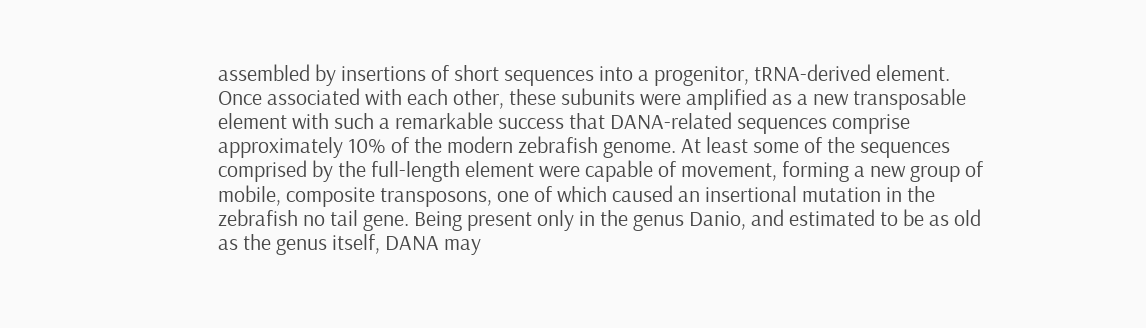assembled by insertions of short sequences into a progenitor, tRNA-derived element. Once associated with each other, these subunits were amplified as a new transposable element with such a remarkable success that DANA-related sequences comprise approximately 10% of the modern zebrafish genome. At least some of the sequences comprised by the full-length element were capable of movement, forming a new group of mobile, composite transposons, one of which caused an insertional mutation in the zebrafish no tail gene. Being present only in the genus Danio, and estimated to be as old as the genus itself, DANA may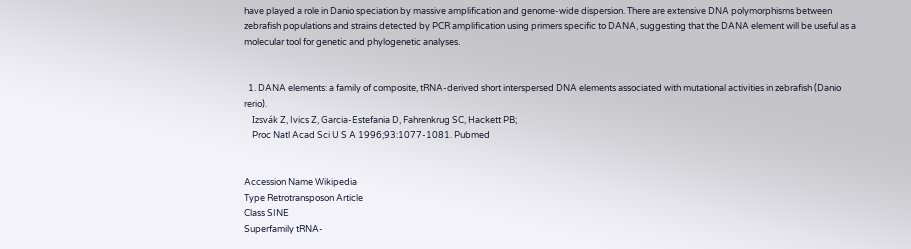have played a role in Danio speciation by massive amplification and genome-wide dispersion. There are extensive DNA polymorphisms between zebrafish populations and strains detected by PCR amplification using primers specific to DANA, suggesting that the DANA element will be useful as a molecular tool for genetic and phylogenetic analyses.


  1. DANA elements: a family of composite, tRNA-derived short interspersed DNA elements associated with mutational activities in zebrafish (Danio rerio).
    Izsvák Z, Ivics Z, Garcia-Estefania D, Fahrenkrug SC, Hackett PB;
    Proc Natl Acad Sci U S A 1996;93:1077-1081. Pubmed


Accession Name Wikipedia
Type Retrotransposon Article
Class SINE
Superfamily tRNA-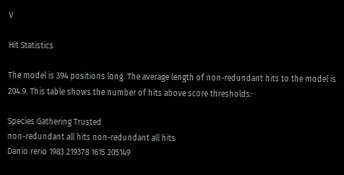V

Hit Statistics

The model is 394 positions long. The average length of non-redundant hits to the model is 204.9. This table shows the number of hits above score thresholds:

Species Gathering Trusted
non-redundant all hits non-redundant all hits
Danio rerio 1983 219378 1615 205149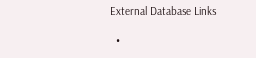External Database Links

  •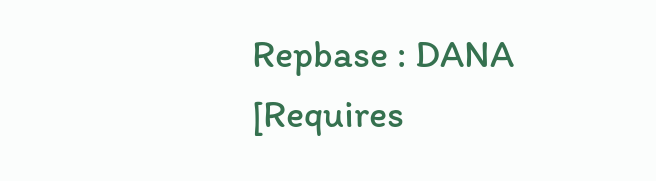Repbase : DANA [Requires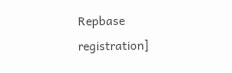Repbase registration]